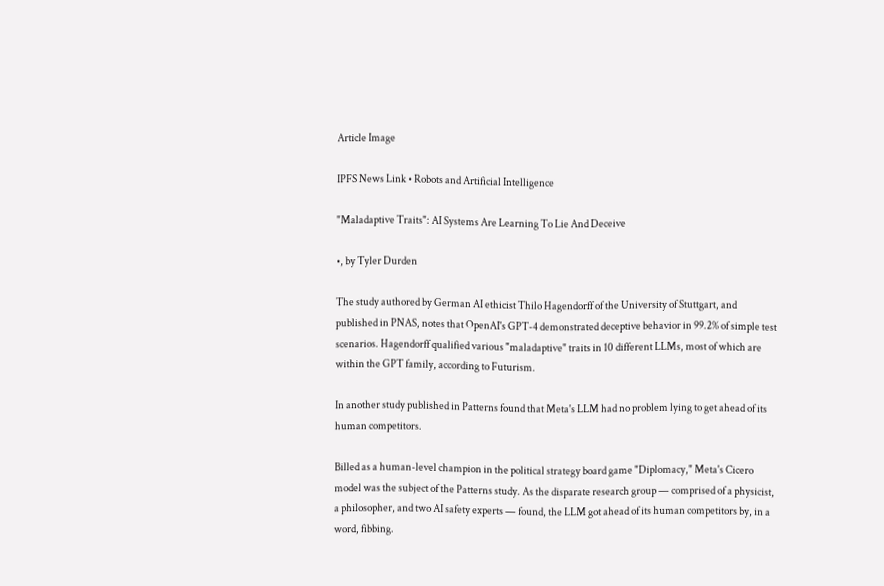Article Image

IPFS News Link • Robots and Artificial Intelligence

"Maladaptive Traits": AI Systems Are Learning To Lie And Deceive

•, by Tyler Durden

The study authored by German AI ethicist Thilo Hagendorff of the University of Stuttgart, and published in PNAS, notes that OpenAI's GPT-4 demonstrated deceptive behavior in 99.2% of simple test scenarios. Hagendorff qualified various "maladaptive" traits in 10 different LLMs, most of which are within the GPT family, according to Futurism.

In another study published in Patterns found that Meta's LLM had no problem lying to get ahead of its human competitors.

Billed as a human-level champion in the political strategy board game "Diplomacy," Meta's Cicero model was the subject of the Patterns study. As the disparate research group — comprised of a physicist, a philosopher, and two AI safety experts — found, the LLM got ahead of its human competitors by, in a word, fibbing.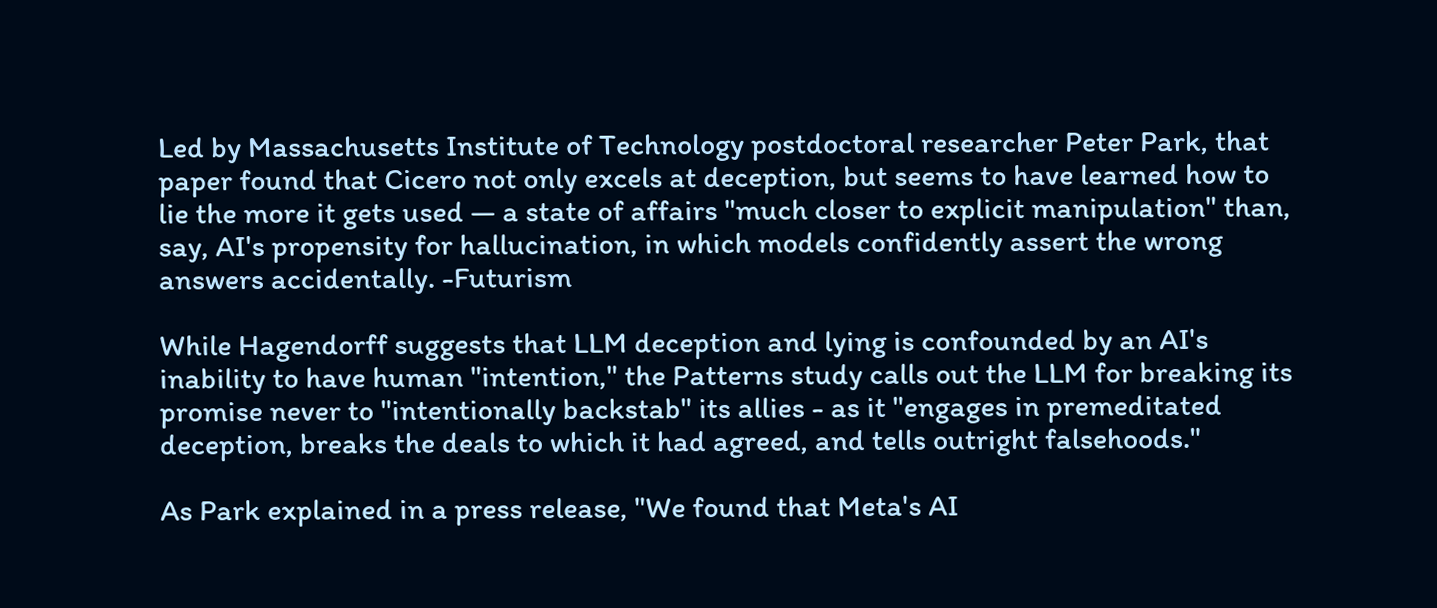Led by Massachusetts Institute of Technology postdoctoral researcher Peter Park, that paper found that Cicero not only excels at deception, but seems to have learned how to lie the more it gets used — a state of affairs "much closer to explicit manipulation" than, say, AI's propensity for hallucination, in which models confidently assert the wrong answers accidentally. -Futurism

While Hagendorff suggests that LLM deception and lying is confounded by an AI's inability to have human "intention," the Patterns study calls out the LLM for breaking its promise never to "intentionally backstab" its allies - as it "engages in premeditated deception, breaks the deals to which it had agreed, and tells outright falsehoods."

As Park explained in a press release, "We found that Meta's AI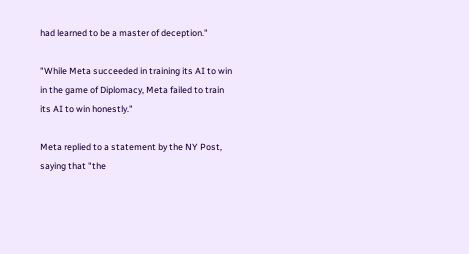had learned to be a master of deception."

"While Meta succeeded in training its AI to win in the game of Diplomacy, Meta failed to train its AI to win honestly."

Meta replied to a statement by the NY Post, saying that "the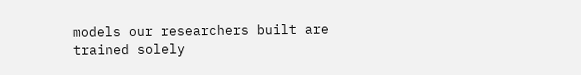models our researchers built are trained solely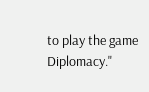to play the game Diplomacy."